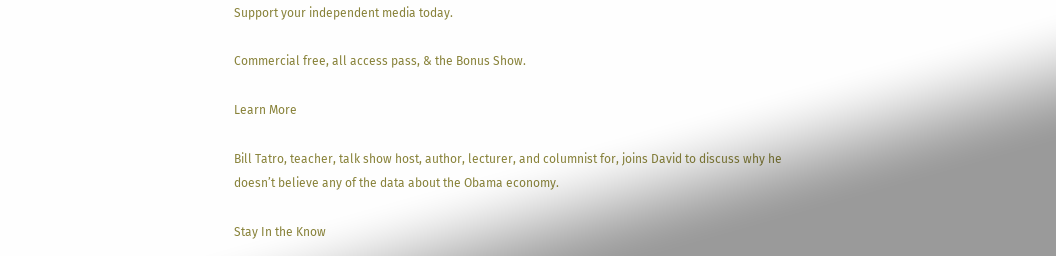Support your independent media today.

Commercial free, all access pass, & the Bonus Show.

Learn More

Bill Tatro, teacher, talk show host, author, lecturer, and columnist for, joins David to discuss why he doesn’t believe any of the data about the Obama economy.

Stay In the Know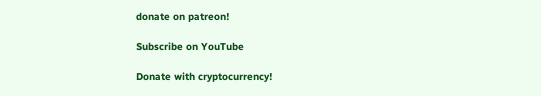donate on patreon!

Subscribe on YouTube

Donate with cryptocurrency!